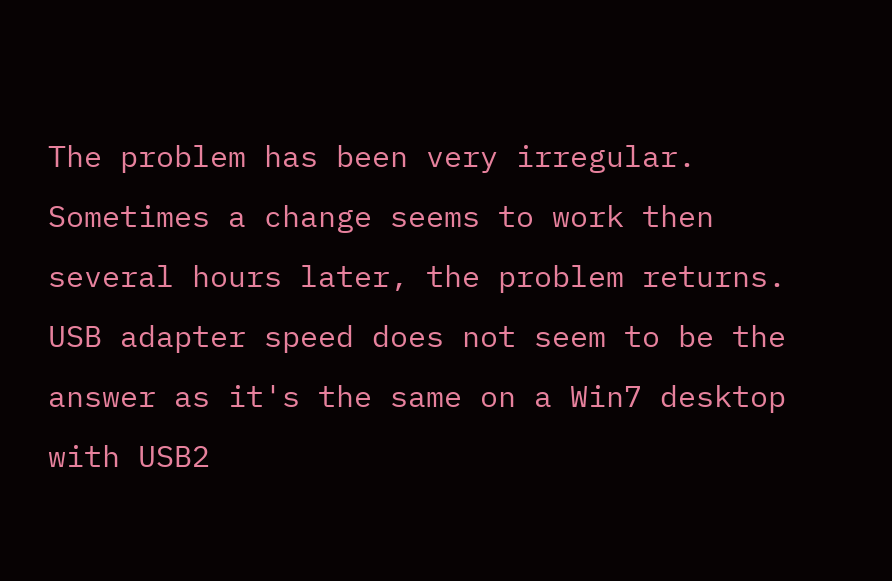The problem has been very irregular. Sometimes a change seems to work then several hours later, the problem returns. USB adapter speed does not seem to be the answer as it's the same on a Win7 desktop with USB2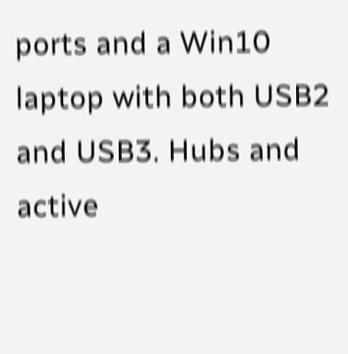ports and a Win10 laptop with both USB2 and USB3. Hubs and active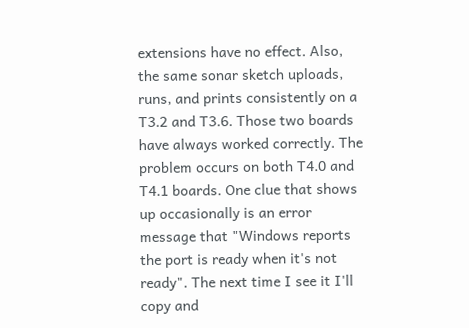extensions have no effect. Also, the same sonar sketch uploads, runs, and prints consistently on a T3.2 and T3.6. Those two boards have always worked correctly. The problem occurs on both T4.0 and T4.1 boards. One clue that shows up occasionally is an error message that "Windows reports the port is ready when it's not ready". The next time I see it I'll copy and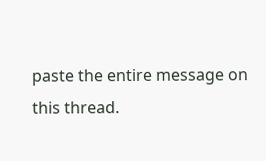paste the entire message on this thread.